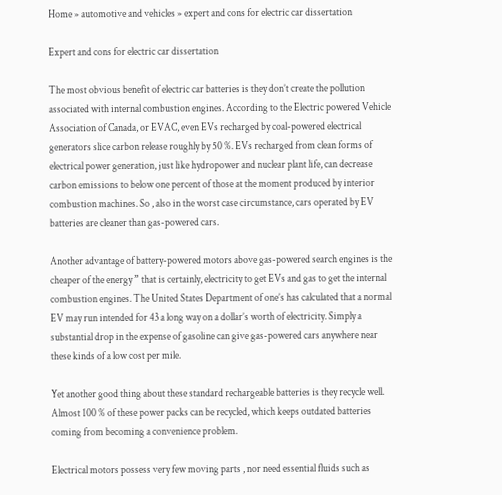Home » automotive and vehicles » expert and cons for electric car dissertation

Expert and cons for electric car dissertation

The most obvious benefit of electric car batteries is they don’t create the pollution associated with internal combustion engines. According to the Electric powered Vehicle Association of Canada, or EVAC, even EVs recharged by coal-powered electrical generators slice carbon release roughly by 50 %. EVs recharged from clean forms of electrical power generation, just like hydropower and nuclear plant life, can decrease carbon emissions to below one percent of those at the moment produced by interior combustion machines. So , also in the worst case circumstance, cars operated by EV batteries are cleaner than gas-powered cars.

Another advantage of battery-powered motors above gas-powered search engines is the cheaper of the energy ” that is certainly, electricity to get EVs and gas to get the internal combustion engines. The United States Department of one’s has calculated that a normal EV may run intended for 43 a long way on a dollar’s worth of electricity. Simply a substantial drop in the expense of gasoline can give gas-powered cars anywhere near these kinds of a low cost per mile.

Yet another good thing about these standard rechargeable batteries is they recycle well. Almost 100 % of these power packs can be recycled, which keeps outdated batteries coming from becoming a convenience problem.

Electrical motors possess very few moving parts , nor need essential fluids such as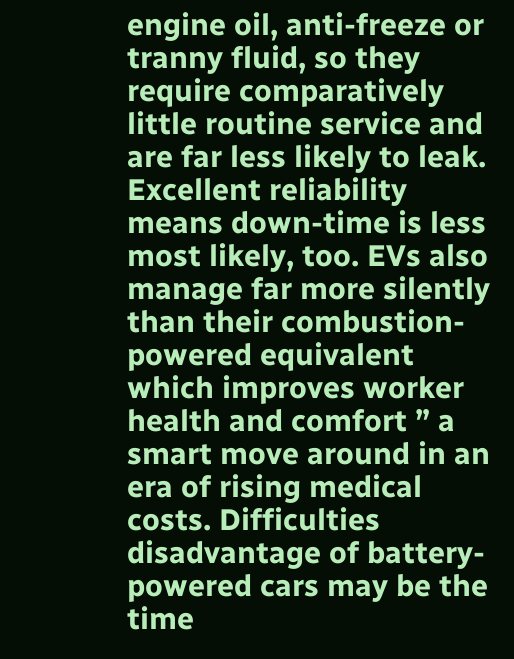engine oil, anti-freeze or tranny fluid, so they require comparatively little routine service and are far less likely to leak. Excellent reliability means down-time is less most likely, too. EVs also manage far more silently than their combustion-powered equivalent which improves worker health and comfort ” a smart move around in an era of rising medical costs. Difficulties disadvantage of battery-powered cars may be the time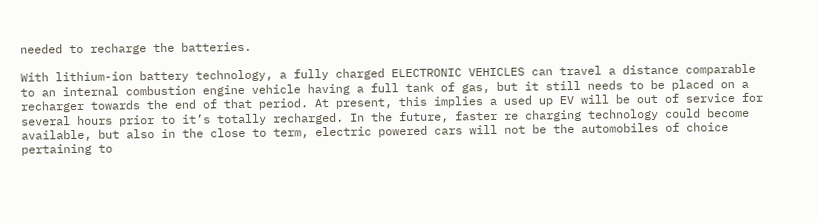needed to recharge the batteries.

With lithium-ion battery technology, a fully charged ELECTRONIC VEHICLES can travel a distance comparable to an internal combustion engine vehicle having a full tank of gas, but it still needs to be placed on a recharger towards the end of that period. At present, this implies a used up EV will be out of service for several hours prior to it’s totally recharged. In the future, faster re charging technology could become available, but also in the close to term, electric powered cars will not be the automobiles of choice pertaining to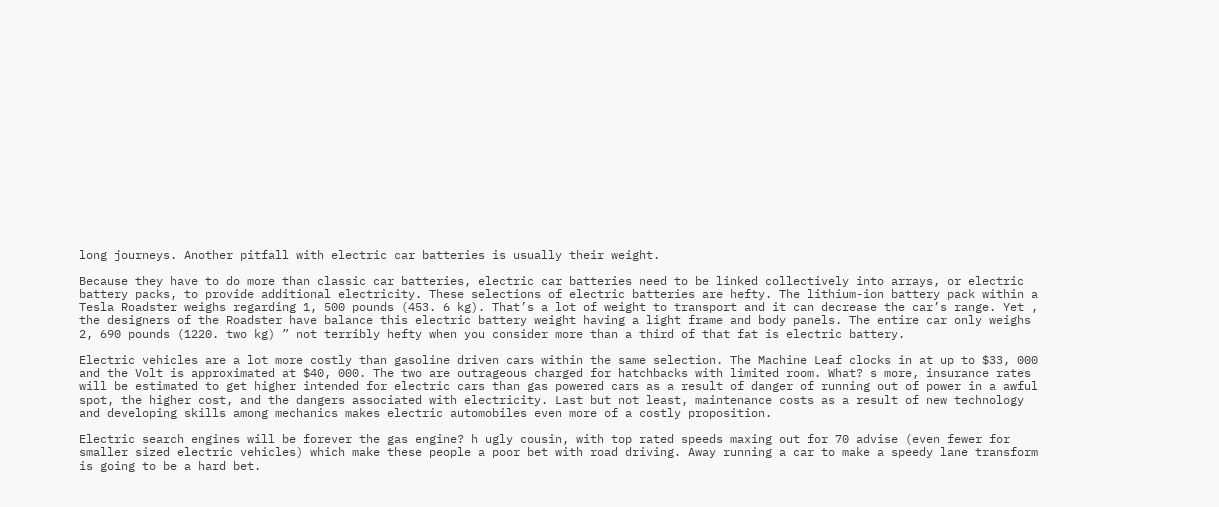long journeys. Another pitfall with electric car batteries is usually their weight.

Because they have to do more than classic car batteries, electric car batteries need to be linked collectively into arrays, or electric battery packs, to provide additional electricity. These selections of electric batteries are hefty. The lithium-ion battery pack within a Tesla Roadster weighs regarding 1, 500 pounds (453. 6 kg). That’s a lot of weight to transport and it can decrease the car’s range. Yet , the designers of the Roadster have balance this electric battery weight having a light frame and body panels. The entire car only weighs 2, 690 pounds (1220. two kg) ” not terribly hefty when you consider more than a third of that fat is electric battery.

Electric vehicles are a lot more costly than gasoline driven cars within the same selection. The Machine Leaf clocks in at up to $33, 000 and the Volt is approximated at $40, 000. The two are outrageous charged for hatchbacks with limited room. What? s more, insurance rates will be estimated to get higher intended for electric cars than gas powered cars as a result of danger of running out of power in a awful spot, the higher cost, and the dangers associated with electricity. Last but not least, maintenance costs as a result of new technology and developing skills among mechanics makes electric automobiles even more of a costly proposition.

Electric search engines will be forever the gas engine? h ugly cousin, with top rated speeds maxing out for 70 advise (even fewer for smaller sized electric vehicles) which make these people a poor bet with road driving. Away running a car to make a speedy lane transform is going to be a hard bet.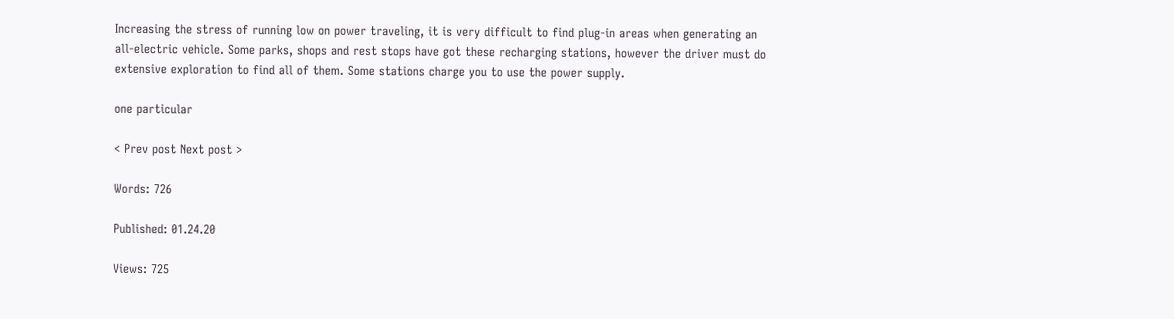Increasing the stress of running low on power traveling, it is very difficult to find plug-in areas when generating an all-electric vehicle. Some parks, shops and rest stops have got these recharging stations, however the driver must do extensive exploration to find all of them. Some stations charge you to use the power supply.

one particular

< Prev post Next post >

Words: 726

Published: 01.24.20

Views: 725